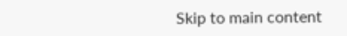Skip to main content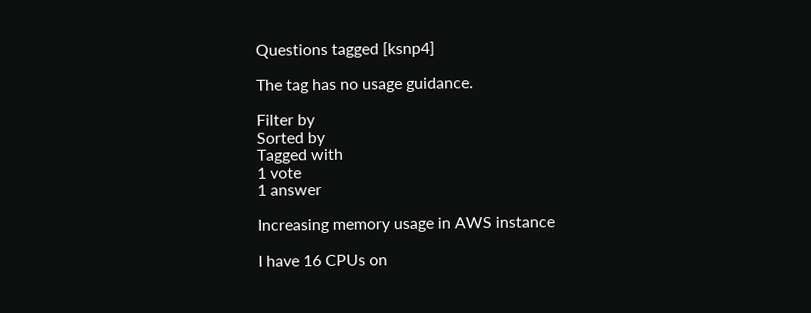Questions tagged [ksnp4]

The tag has no usage guidance.

Filter by
Sorted by
Tagged with
1 vote
1 answer

Increasing memory usage in AWS instance

I have 16 CPUs on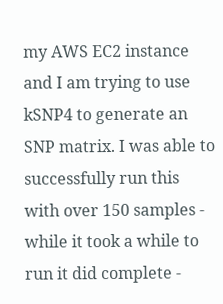my AWS EC2 instance and I am trying to use kSNP4 to generate an SNP matrix. I was able to successfully run this with over 150 samples - while it took a while to run it did complete -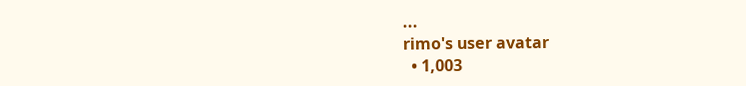...
rimo's user avatar
  • 1,003